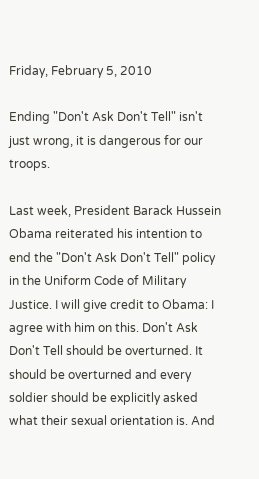Friday, February 5, 2010

Ending "Don't Ask Don't Tell" isn't just wrong, it is dangerous for our troops.

Last week, President Barack Hussein Obama reiterated his intention to end the "Don't Ask Don't Tell" policy in the Uniform Code of Military Justice. I will give credit to Obama: I agree with him on this. Don't Ask Don't Tell should be overturned. It should be overturned and every soldier should be explicitly asked what their sexual orientation is. And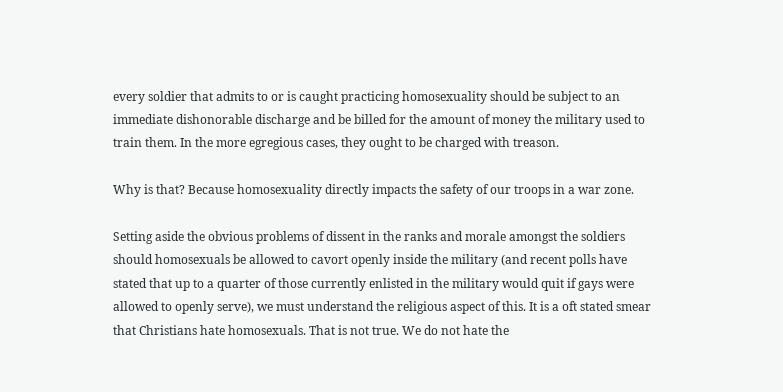every soldier that admits to or is caught practicing homosexuality should be subject to an immediate dishonorable discharge and be billed for the amount of money the military used to train them. In the more egregious cases, they ought to be charged with treason.

Why is that? Because homosexuality directly impacts the safety of our troops in a war zone.

Setting aside the obvious problems of dissent in the ranks and morale amongst the soldiers should homosexuals be allowed to cavort openly inside the military (and recent polls have stated that up to a quarter of those currently enlisted in the military would quit if gays were allowed to openly serve), we must understand the religious aspect of this. It is a oft stated smear that Christians hate homosexuals. That is not true. We do not hate the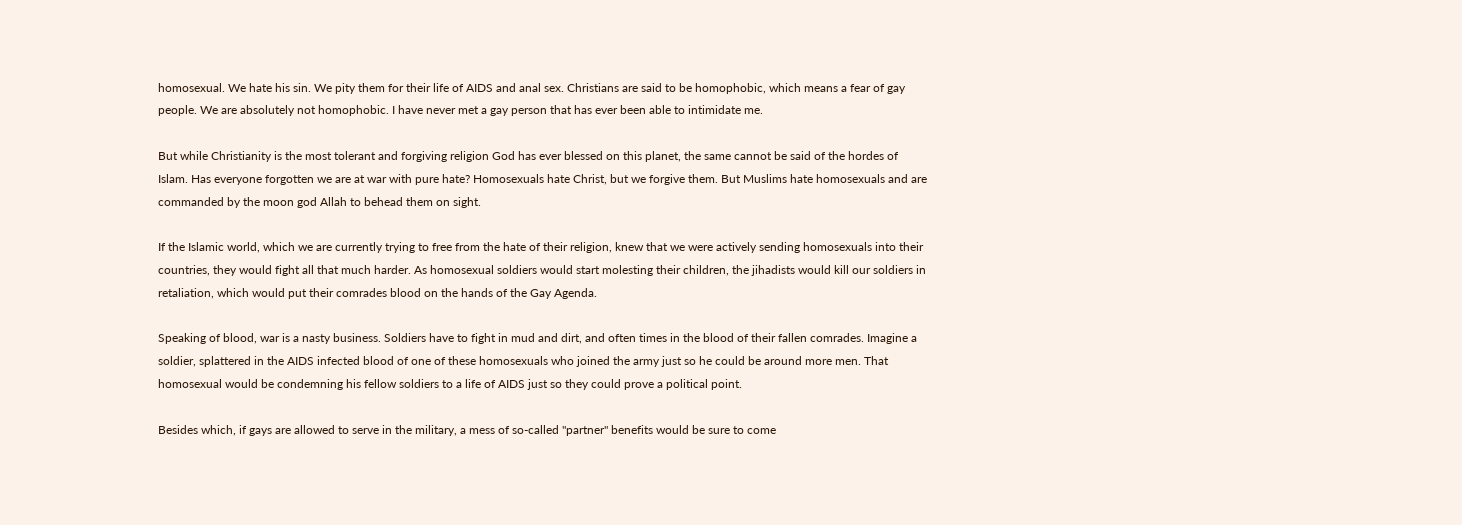homosexual. We hate his sin. We pity them for their life of AIDS and anal sex. Christians are said to be homophobic, which means a fear of gay people. We are absolutely not homophobic. I have never met a gay person that has ever been able to intimidate me.

But while Christianity is the most tolerant and forgiving religion God has ever blessed on this planet, the same cannot be said of the hordes of Islam. Has everyone forgotten we are at war with pure hate? Homosexuals hate Christ, but we forgive them. But Muslims hate homosexuals and are commanded by the moon god Allah to behead them on sight.

If the Islamic world, which we are currently trying to free from the hate of their religion, knew that we were actively sending homosexuals into their countries, they would fight all that much harder. As homosexual soldiers would start molesting their children, the jihadists would kill our soldiers in retaliation, which would put their comrades blood on the hands of the Gay Agenda.

Speaking of blood, war is a nasty business. Soldiers have to fight in mud and dirt, and often times in the blood of their fallen comrades. Imagine a soldier, splattered in the AIDS infected blood of one of these homosexuals who joined the army just so he could be around more men. That homosexual would be condemning his fellow soldiers to a life of AIDS just so they could prove a political point.

Besides which, if gays are allowed to serve in the military, a mess of so-called "partner" benefits would be sure to come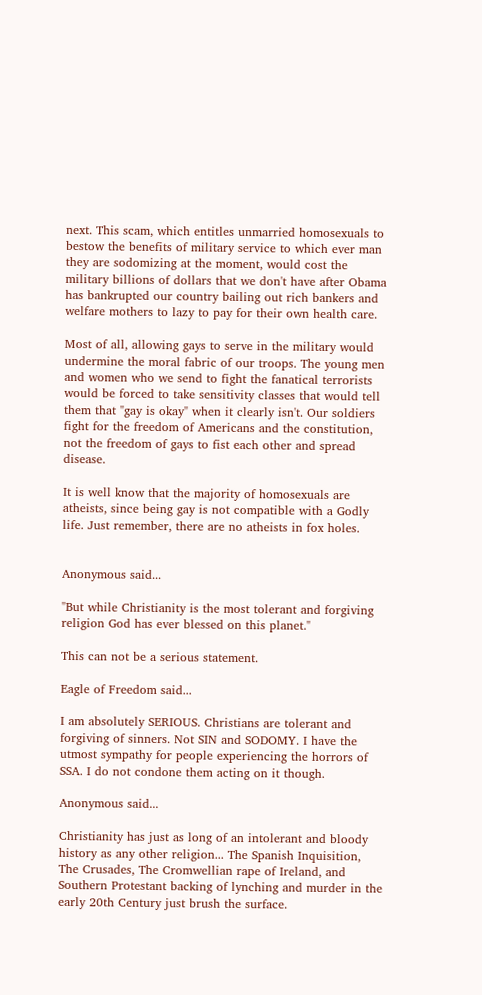next. This scam, which entitles unmarried homosexuals to bestow the benefits of military service to which ever man they are sodomizing at the moment, would cost the military billions of dollars that we don't have after Obama has bankrupted our country bailing out rich bankers and welfare mothers to lazy to pay for their own health care.

Most of all, allowing gays to serve in the military would undermine the moral fabric of our troops. The young men and women who we send to fight the fanatical terrorists would be forced to take sensitivity classes that would tell them that "gay is okay" when it clearly isn't. Our soldiers fight for the freedom of Americans and the constitution, not the freedom of gays to fist each other and spread disease.

It is well know that the majority of homosexuals are atheists, since being gay is not compatible with a Godly life. Just remember, there are no atheists in fox holes.


Anonymous said...

"But while Christianity is the most tolerant and forgiving religion God has ever blessed on this planet."

This can not be a serious statement.

Eagle of Freedom said...

I am absolutely SERIOUS. Christians are tolerant and forgiving of sinners. Not SIN and SODOMY. I have the utmost sympathy for people experiencing the horrors of SSA. I do not condone them acting on it though.

Anonymous said...

Christianity has just as long of an intolerant and bloody history as any other religion... The Spanish Inquisition, The Crusades, The Cromwellian rape of Ireland, and Southern Protestant backing of lynching and murder in the early 20th Century just brush the surface.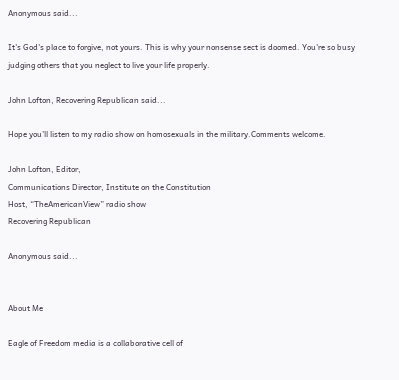Anonymous said...

It's God's place to forgive, not yours. This is why your nonsense sect is doomed. You're so busy judging others that you neglect to live your life properly.

John Lofton, Recovering Republican said...

Hope you’ll listen to my radio show on homosexuals in the military.Comments welcome.

John Lofton, Editor,
Communications Director, Institute on the Constitution
Host, “TheAmericanView” radio show
Recovering Republican

Anonymous said...


About Me

Eagle of Freedom media is a collaborative cell of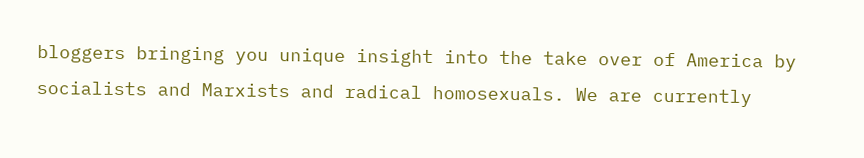bloggers bringing you unique insight into the take over of America by socialists and Marxists and radical homosexuals. We are currently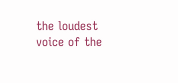the loudest voice of the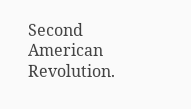Second American Revolution.